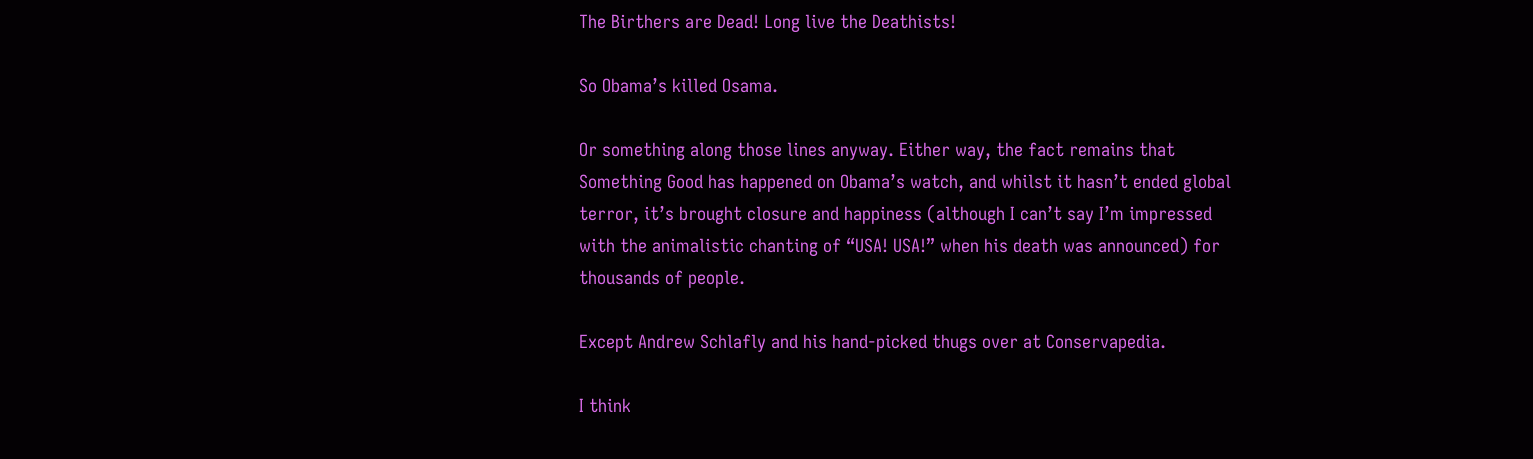The Birthers are Dead! Long live the Deathists!

So Obama’s killed Osama.

Or something along those lines anyway. Either way, the fact remains that Something Good has happened on Obama’s watch, and whilst it hasn’t ended global terror, it’s brought closure and happiness (although I can’t say I’m impressed with the animalistic chanting of “USA! USA!” when his death was announced) for thousands of people.

Except Andrew Schlafly and his hand-picked thugs over at Conservapedia.

I think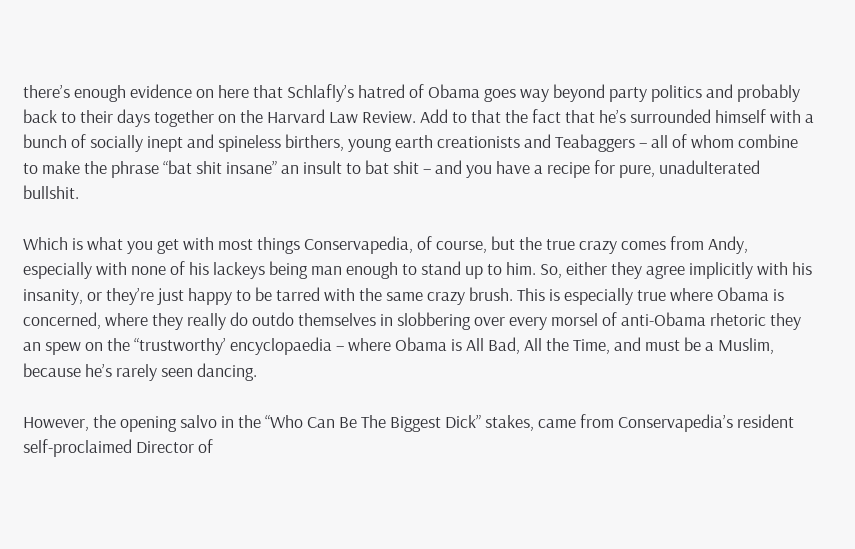there’s enough evidence on here that Schlafly’s hatred of Obama goes way beyond party politics and probably back to their days together on the Harvard Law Review. Add to that the fact that he’s surrounded himself with a bunch of socially inept and spineless birthers, young earth creationists and Teabaggers – all of whom combine to make the phrase “bat shit insane” an insult to bat shit – and you have a recipe for pure, unadulterated bullshit.

Which is what you get with most things Conservapedia, of course, but the true crazy comes from Andy, especially with none of his lackeys being man enough to stand up to him. So, either they agree implicitly with his insanity, or they’re just happy to be tarred with the same crazy brush. This is especially true where Obama is concerned, where they really do outdo themselves in slobbering over every morsel of anti-Obama rhetoric they an spew on the “trustworthy’ encyclopaedia – where Obama is All Bad, All the Time, and must be a Muslim, because he’s rarely seen dancing.

However, the opening salvo in the “Who Can Be The Biggest Dick” stakes, came from Conservapedia’s resident self-proclaimed Director of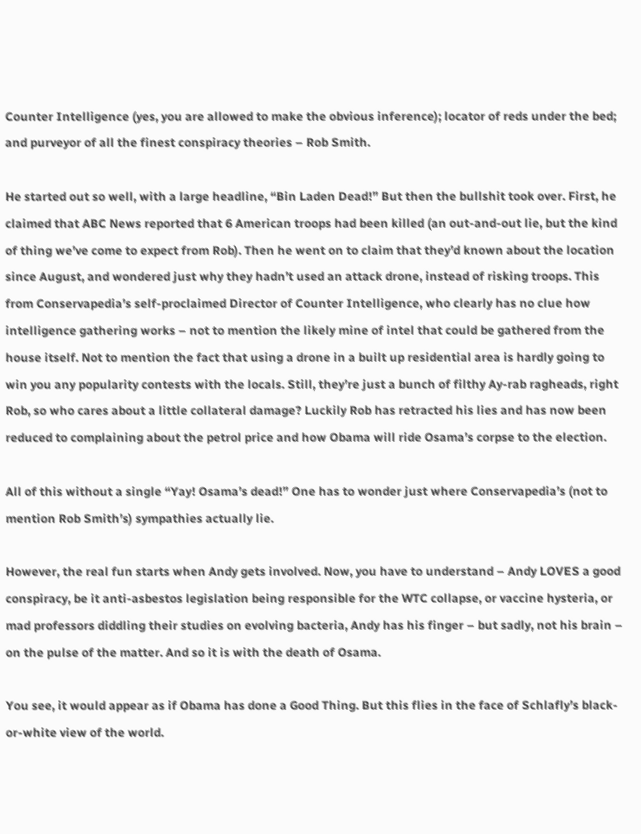Counter Intelligence (yes, you are allowed to make the obvious inference); locator of reds under the bed; and purveyor of all the finest conspiracy theories – Rob Smith.

He started out so well, with a large headline, “Bin Laden Dead!” But then the bullshit took over. First, he claimed that ABC News reported that 6 American troops had been killed (an out-and-out lie, but the kind of thing we’ve come to expect from Rob). Then he went on to claim that they’d known about the location since August, and wondered just why they hadn’t used an attack drone, instead of risking troops. This from Conservapedia’s self-proclaimed Director of Counter Intelligence, who clearly has no clue how intelligence gathering works – not to mention the likely mine of intel that could be gathered from the house itself. Not to mention the fact that using a drone in a built up residential area is hardly going to win you any popularity contests with the locals. Still, they’re just a bunch of filthy Ay-rab ragheads, right Rob, so who cares about a little collateral damage? Luckily Rob has retracted his lies and has now been reduced to complaining about the petrol price and how Obama will ride Osama’s corpse to the election.

All of this without a single “Yay! Osama’s dead!” One has to wonder just where Conservapedia’s (not to mention Rob Smith’s) sympathies actually lie.

However, the real fun starts when Andy gets involved. Now, you have to understand – Andy LOVES a good conspiracy, be it anti-asbestos legislation being responsible for the WTC collapse, or vaccine hysteria, or mad professors diddling their studies on evolving bacteria, Andy has his finger – but sadly, not his brain – on the pulse of the matter. And so it is with the death of Osama.

You see, it would appear as if Obama has done a Good Thing. But this flies in the face of Schlafly’s black-or-white view of the world.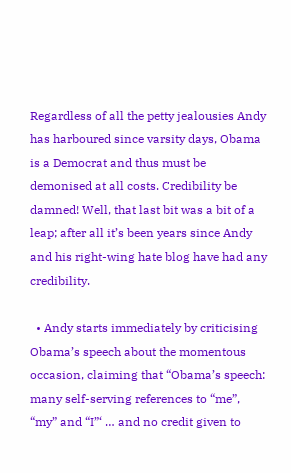Regardless of all the petty jealousies Andy has harboured since varsity days, Obama is a Democrat and thus must be demonised at all costs. Credibility be damned! Well, that last bit was a bit of a leap; after all it’s been years since Andy and his right-wing hate blog have had any credibility.

  • Andy starts immediately by criticising Obama’s speech about the momentous occasion, claiming that “Obama’s speech: many self-serving references to “me”, “my” and “I”‘ … and no credit given to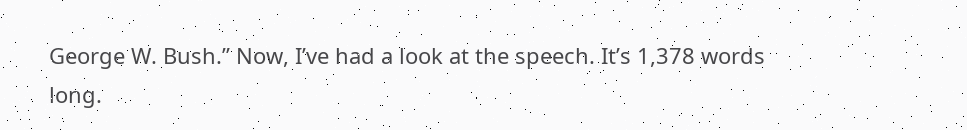George W. Bush.” Now, I’ve had a look at the speech. It’s 1,378 words long.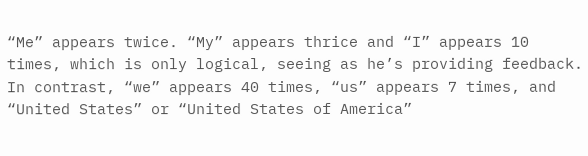“Me” appears twice. “My” appears thrice and “I” appears 10 times, which is only logical, seeing as he’s providing feedback. In contrast, “we” appears 40 times, “us” appears 7 times, and “United States” or “United States of America”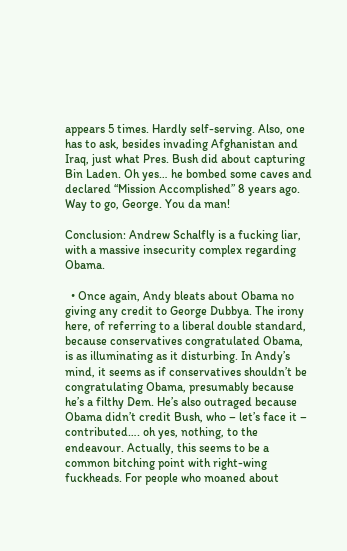appears 5 times. Hardly self-serving. Also, one has to ask, besides invading Afghanistan and Iraq, just what Pres. Bush did about capturing Bin Laden. Oh yes… he bombed some caves and declared “Mission Accomplished” 8 years ago. Way to go, George. You da man!

Conclusion: Andrew Schalfly is a fucking liar, with a massive insecurity complex regarding Obama.

  • Once again, Andy bleats about Obama no giving any credit to George Dubbya. The irony here, of referring to a liberal double standard, because conservatives congratulated Obama, is as illuminating as it disturbing. In Andy’s mind, it seems as if conservatives shouldn’t be congratulating Obama, presumably because he’s a filthy Dem. He’s also outraged because Obama didn’t credit Bush, who – let’s face it – contributed…. oh yes, nothing, to the endeavour. Actually, this seems to be a common bitching point with right-wing fuckheads. For people who moaned about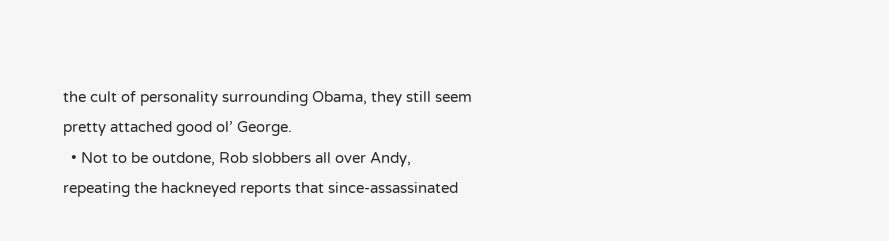the cult of personality surrounding Obama, they still seem pretty attached good ol’ George.
  • Not to be outdone, Rob slobbers all over Andy, repeating the hackneyed reports that since-assassinated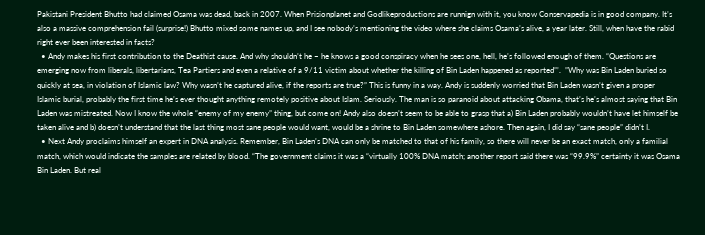Pakistani President Bhutto had claimed Osama was dead, back in 2007. When Prisionplanet and Godlikeproductions are runnign with it, you know Conservapedia is in good company. It’s also a massive comprehension fail (surprise!) Bhutto mixed some names up, and I see nobody’s mentioning the video where she claims Osama’s alive, a year later. Still, when have the rabid right ever been interested in facts?
  • Andy makes his first contribution to the Deathist cause. And why shouldn’t he – he knows a good conspiracy when he sees one, hell, he’s followed enough of them. “Questions are emerging now from liberals, libertarians, Tea Partiers and even a relative of a 9/11 victim about whether the killing of Bin Laden happened as reported”’.  ”Why was Bin Laden buried so quickly at sea, in violation of Islamic law? Why wasn’t he captured alive, if the reports are true?” This is funny in a way. Andy is suddenly worried that Bin Laden wasn’t given a proper Islamic burial, probably the first time he’s ever thought anything remotely positive about Islam. Seriously. The man is so paranoid about attacking Obama, that’s he’s almost saying that Bin Laden was mistreated. Now I know the whole “enemy of my enemy” thing, but come on! Andy also doesn’t seem to be able to grasp that a) Bin Laden probably wouldn’t have let himself be taken alive and b) doesn’t understand that the last thing most sane people would want, would be a shrine to Bin Laden somewhere ashore. Then again, I did say “sane people” didn’t I.
  • Next Andy proclaims himself an expert in DNA analysis. Remember, Bin Laden’s DNA can only be matched to that of his family, so there will never be an exact match, only a familial match, which would indicate the samples are related by blood. “The government claims it was a “virtually 100% DNA match; another report said there was “99.9%” certainty it was Osama Bin Laden. But real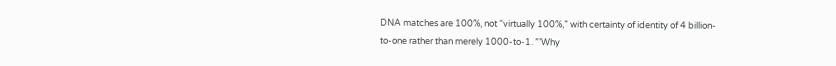DNA matches are 100%, not “virtually 100%,” with certainty of identity of 4 billion-to-one rather than merely 1000-to-1. ”’Why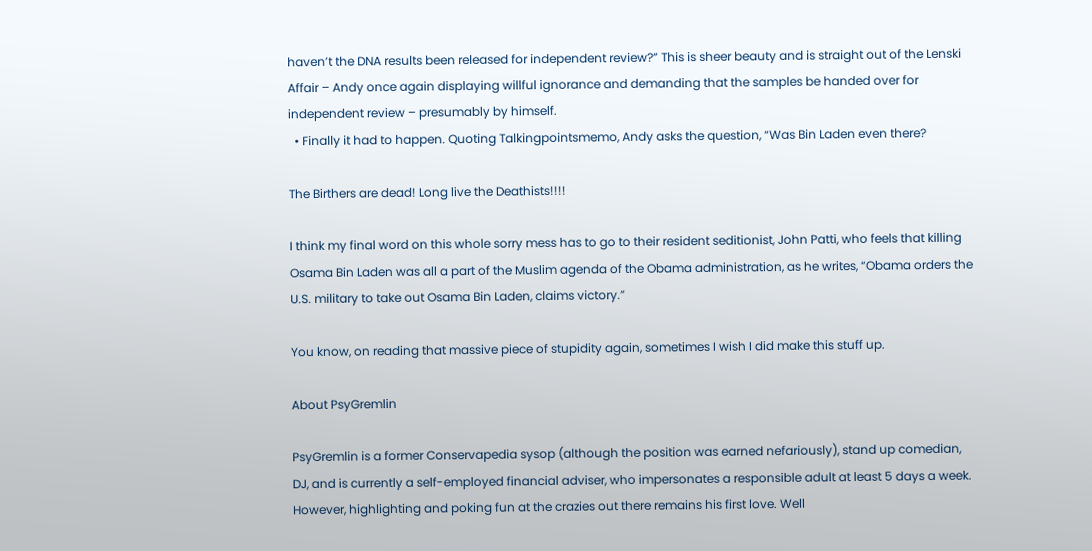haven’t the DNA results been released for independent review?” This is sheer beauty and is straight out of the Lenski Affair – Andy once again displaying willful ignorance and demanding that the samples be handed over for independent review – presumably by himself.
  • Finally it had to happen. Quoting Talkingpointsmemo, Andy asks the question, “Was Bin Laden even there?

The Birthers are dead! Long live the Deathists!!!!

I think my final word on this whole sorry mess has to go to their resident seditionist, John Patti, who feels that killing Osama Bin Laden was all a part of the Muslim agenda of the Obama administration, as he writes, “Obama orders the U.S. military to take out Osama Bin Laden, claims victory.”

You know, on reading that massive piece of stupidity again, sometimes I wish I did make this stuff up.

About PsyGremlin

PsyGremlin is a former Conservapedia sysop (although the position was earned nefariously), stand up comedian, DJ, and is currently a self-employed financial adviser, who impersonates a responsible adult at least 5 days a week. However, highlighting and poking fun at the crazies out there remains his first love. Well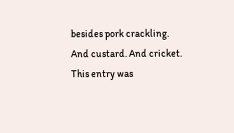besides pork crackling. And custard. And cricket.
This entry was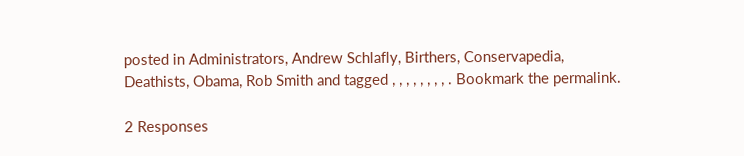posted in Administrators, Andrew Schlafly, Birthers, Conservapedia, Deathists, Obama, Rob Smith and tagged , , , , , , , , . Bookmark the permalink.

2 Responses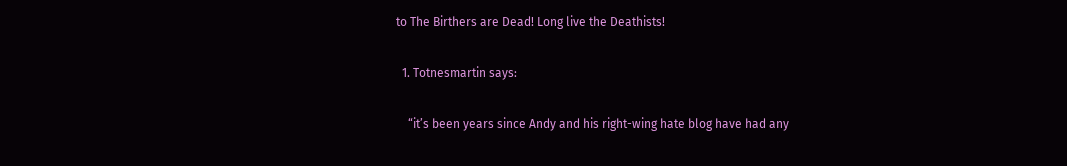to The Birthers are Dead! Long live the Deathists!

  1. Totnesmartin says:

    “it’s been years since Andy and his right-wing hate blog have had any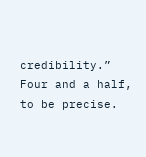credibility.” Four and a half, to be precise.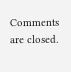Comments are closed.